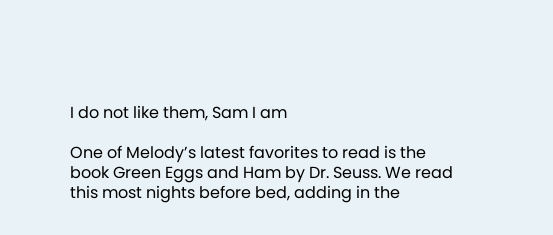I do not like them, Sam I am

One of Melody’s latest favorites to read is the book Green Eggs and Ham by Dr. Seuss. We read this most nights before bed, adding in the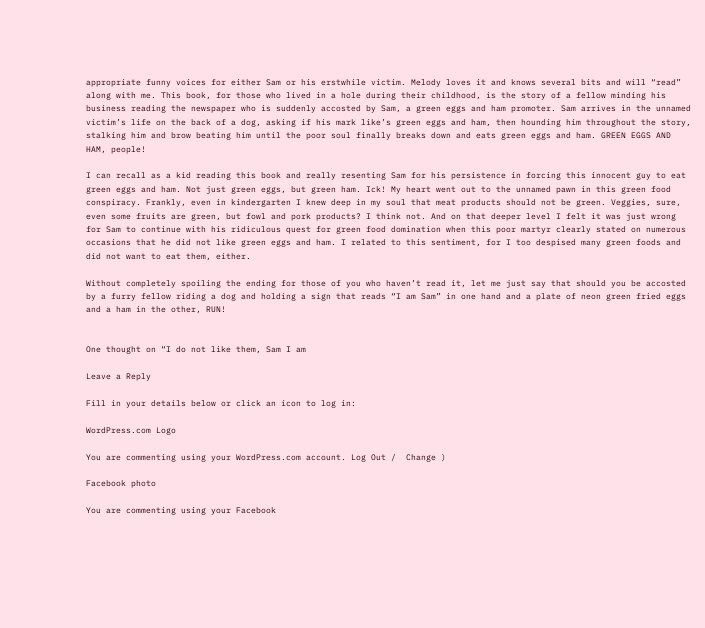appropriate funny voices for either Sam or his erstwhile victim. Melody loves it and knows several bits and will “read” along with me. This book, for those who lived in a hole during their childhood, is the story of a fellow minding his business reading the newspaper who is suddenly accosted by Sam, a green eggs and ham promoter. Sam arrives in the unnamed victim’s life on the back of a dog, asking if his mark like’s green eggs and ham, then hounding him throughout the story, stalking him and brow beating him until the poor soul finally breaks down and eats green eggs and ham. GREEN EGGS AND HAM, people!

I can recall as a kid reading this book and really resenting Sam for his persistence in forcing this innocent guy to eat green eggs and ham. Not just green eggs, but green ham. Ick! My heart went out to the unnamed pawn in this green food conspiracy. Frankly, even in kindergarten I knew deep in my soul that meat products should not be green. Veggies, sure, even some fruits are green, but fowl and pork products? I think not. And on that deeper level I felt it was just wrong for Sam to continue with his ridiculous quest for green food domination when this poor martyr clearly stated on numerous occasions that he did not like green eggs and ham. I related to this sentiment, for I too despised many green foods and did not want to eat them, either.

Without completely spoiling the ending for those of you who haven’t read it, let me just say that should you be accosted by a furry fellow riding a dog and holding a sign that reads “I am Sam” in one hand and a plate of neon green fried eggs and a ham in the other, RUN!


One thought on “I do not like them, Sam I am

Leave a Reply

Fill in your details below or click an icon to log in:

WordPress.com Logo

You are commenting using your WordPress.com account. Log Out /  Change )

Facebook photo

You are commenting using your Facebook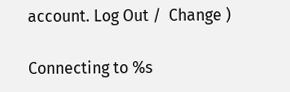account. Log Out /  Change )

Connecting to %s